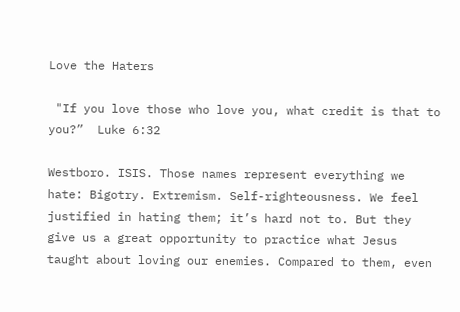Love the Haters

 "If you love those who love you, what credit is that to you?”  Luke 6:32

Westboro. ISIS. Those names represent everything we hate: Bigotry. Extremism. Self-righteousness. We feel justified in hating them; it’s hard not to. But they give us a great opportunity to practice what Jesus taught about loving our enemies. Compared to them, even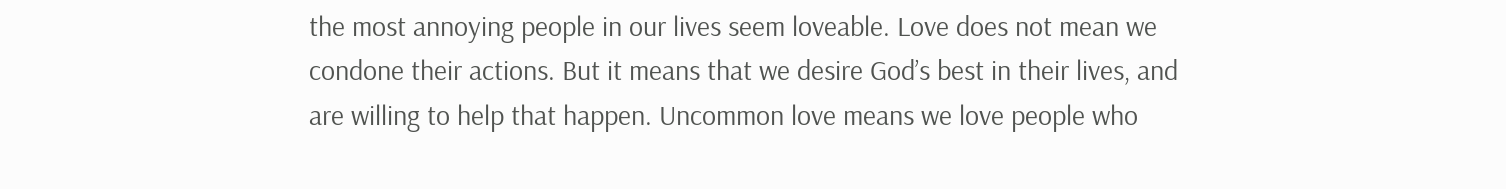the most annoying people in our lives seem loveable. Love does not mean we condone their actions. But it means that we desire God’s best in their lives, and are willing to help that happen. Uncommon love means we love people who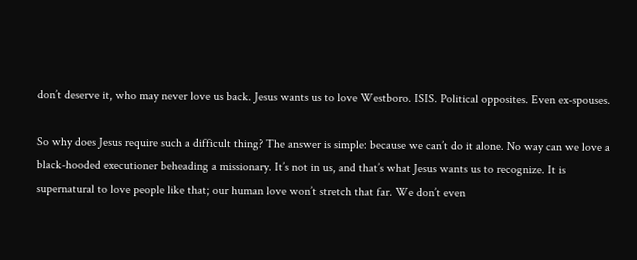don’t deserve it, who may never love us back. Jesus wants us to love Westboro. ISIS. Political opposites. Even ex-spouses.

So why does Jesus require such a difficult thing? The answer is simple: because we can’t do it alone. No way can we love a black-hooded executioner beheading a missionary. It’s not in us, and that’s what Jesus wants us to recognize. It is supernatural to love people like that; our human love won’t stretch that far. We don’t even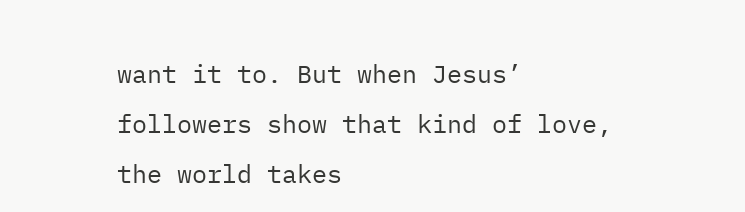want it to. But when Jesus’ followers show that kind of love, the world takes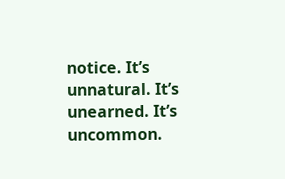notice. It’s unnatural. It’s unearned. It’s uncommon.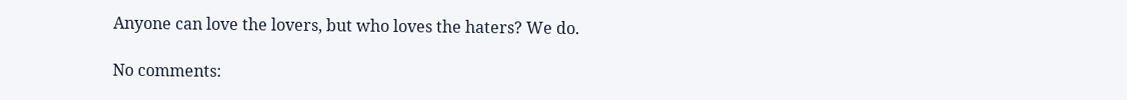Anyone can love the lovers, but who loves the haters? We do.

No comments: